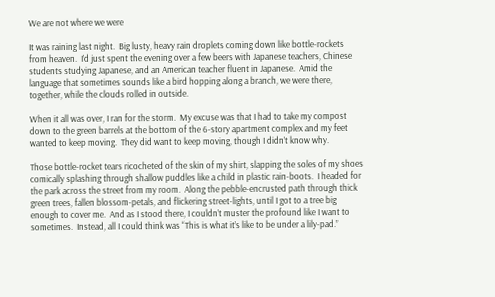We are not where we were

It was raining last night.  Big lusty, heavy rain droplets coming down like bottle-rockets from heaven.  I’d just spent the evening over a few beers with Japanese teachers, Chinese students studying Japanese, and an American teacher fluent in Japanese.  Amid the language that sometimes sounds like a bird hopping along a branch, we were there, together, while the clouds rolled in outside.

When it all was over, I ran for the storm.  My excuse was that I had to take my compost down to the green barrels at the bottom of the 6-story apartment complex and my feet wanted to keep moving.  They did want to keep moving, though I didn’t know why.

Those bottle-rocket tears ricocheted of the skin of my shirt, slapping the soles of my shoes comically splashing through shallow puddles like a child in plastic rain-boots.  I headed for the park across the street from my room.  Along the pebble-encrusted path through thick green trees, fallen blossom-petals, and flickering street-lights, until I got to a tree big enough to cover me.  And as I stood there, I couldn’t muster the profound like I want to sometimes.  Instead, all I could think was “This is what it’s like to be under a lily-pad.”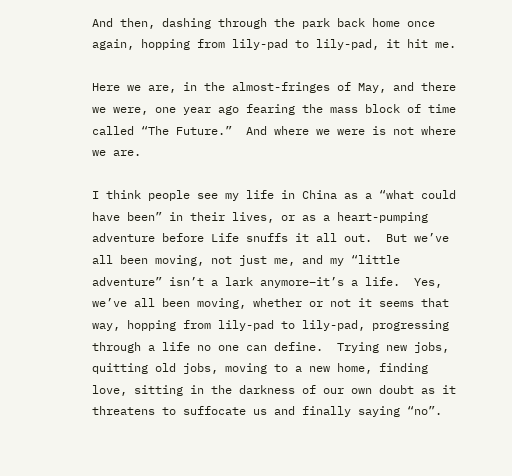And then, dashing through the park back home once again, hopping from lily-pad to lily-pad, it hit me.

Here we are, in the almost-fringes of May, and there we were, one year ago fearing the mass block of time called “The Future.”  And where we were is not where we are.

I think people see my life in China as a “what could have been” in their lives, or as a heart-pumping adventure before Life snuffs it all out.  But we’ve all been moving, not just me, and my “little adventure” isn’t a lark anymore–it’s a life.  Yes, we’ve all been moving, whether or not it seems that way, hopping from lily-pad to lily-pad, progressing through a life no one can define.  Trying new jobs, quitting old jobs, moving to a new home, finding love, sitting in the darkness of our own doubt as it threatens to suffocate us and finally saying “no”.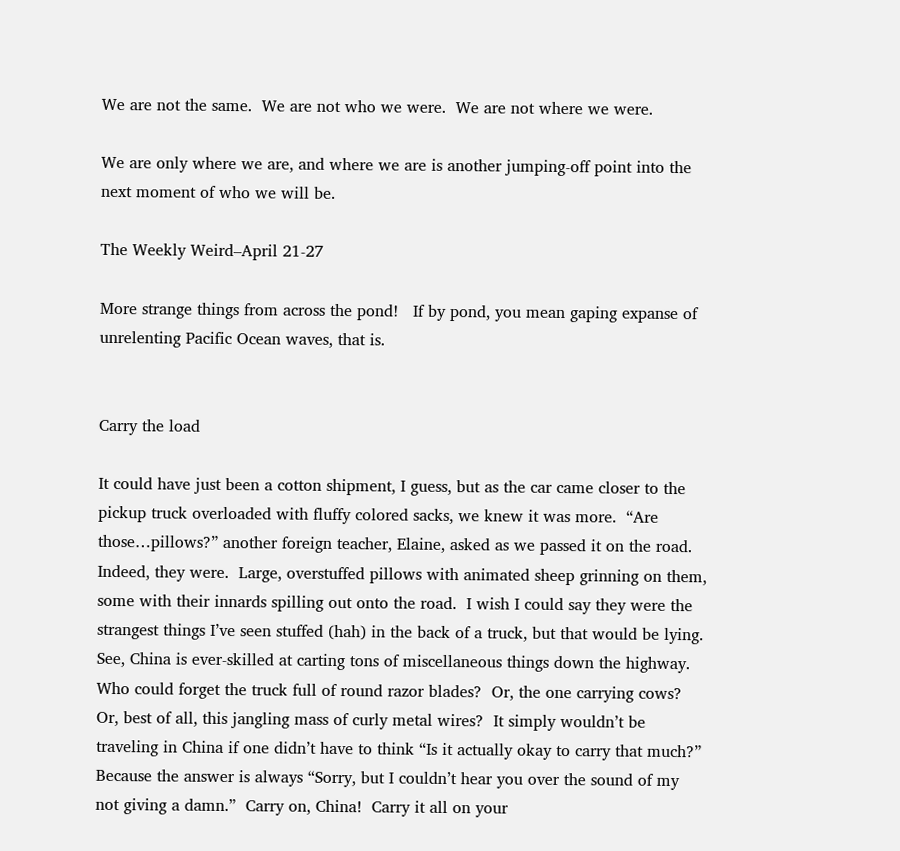We are not the same.  We are not who we were.  We are not where we were.

We are only where we are, and where we are is another jumping-off point into the next moment of who we will be.

The Weekly Weird–April 21-27

More strange things from across the pond!   If by pond, you mean gaping expanse of unrelenting Pacific Ocean waves, that is.


Carry the load

It could have just been a cotton shipment, I guess, but as the car came closer to the pickup truck overloaded with fluffy colored sacks, we knew it was more.  “Are those…pillows?” another foreign teacher, Elaine, asked as we passed it on the road.  Indeed, they were.  Large, overstuffed pillows with animated sheep grinning on them, some with their innards spilling out onto the road.  I wish I could say they were the strangest things I’ve seen stuffed (hah) in the back of a truck, but that would be lying.  See, China is ever-skilled at carting tons of miscellaneous things down the highway.  Who could forget the truck full of round razor blades?  Or, the one carrying cows?  Or, best of all, this jangling mass of curly metal wires?  It simply wouldn’t be traveling in China if one didn’t have to think “Is it actually okay to carry that much?”  Because the answer is always “Sorry, but I couldn’t hear you over the sound of my not giving a damn.”  Carry on, China!  Carry it all on your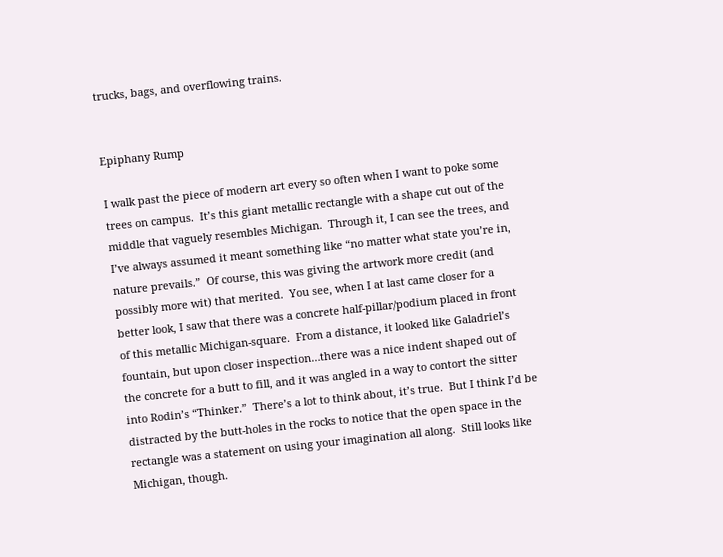trucks, bags, and overflowing trains.


Epiphany Rump

I walk past the piece of modern art every so often when I want to poke some trees on campus.  It’s this giant metallic rectangle with a shape cut out of the middle that vaguely resembles Michigan.  Through it, I can see the trees, and I’ve always assumed it meant something like “no matter what state you’re in, nature prevails.”  Of course, this was giving the artwork more credit (and possibly more wit) that merited.  You see, when I at last came closer for a better look, I saw that there was a concrete half-pillar/podium placed in front of this metallic Michigan-square.  From a distance, it looked like Galadriel’s fountain, but upon closer inspection…there was a nice indent shaped out of the concrete for a butt to fill, and it was angled in a way to contort the sitter into Rodin’s “Thinker.”  There’s a lot to think about, it’s true.  But I think I’d be distracted by the butt-holes in the rocks to notice that the open space in the rectangle was a statement on using your imagination all along.  Still looks like Michigan, though.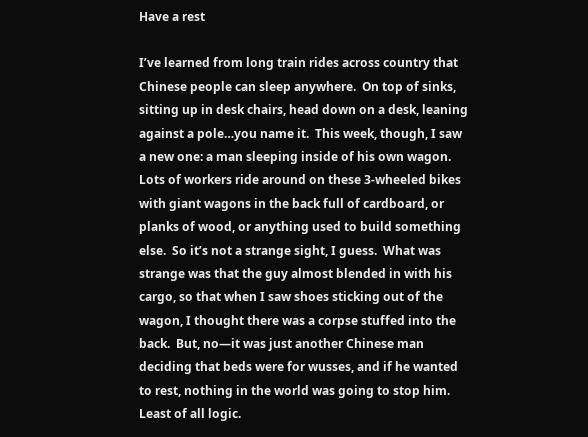Have a rest

I’ve learned from long train rides across country that Chinese people can sleep anywhere.  On top of sinks, sitting up in desk chairs, head down on a desk, leaning against a pole…you name it.  This week, though, I saw a new one: a man sleeping inside of his own wagon.  Lots of workers ride around on these 3-wheeled bikes with giant wagons in the back full of cardboard, or planks of wood, or anything used to build something else.  So it’s not a strange sight, I guess.  What was strange was that the guy almost blended in with his cargo, so that when I saw shoes sticking out of the wagon, I thought there was a corpse stuffed into the back.  But, no—it was just another Chinese man deciding that beds were for wusses, and if he wanted to rest, nothing in the world was going to stop him.  Least of all logic.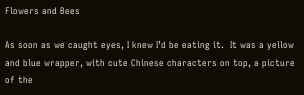Flowers and Bees

As soon as we caught eyes, I knew I’d be eating it.  It was a yellow and blue wrapper, with cute Chinese characters on top, a picture of the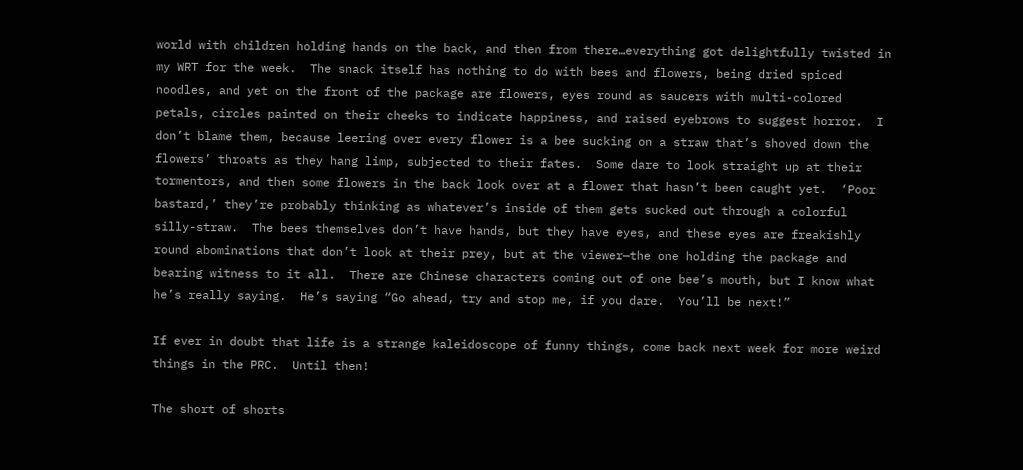world with children holding hands on the back, and then from there…everything got delightfully twisted in my WRT for the week.  The snack itself has nothing to do with bees and flowers, being dried spiced noodles, and yet on the front of the package are flowers, eyes round as saucers with multi-colored petals, circles painted on their cheeks to indicate happiness, and raised eyebrows to suggest horror.  I don’t blame them, because leering over every flower is a bee sucking on a straw that’s shoved down the flowers’ throats as they hang limp, subjected to their fates.  Some dare to look straight up at their tormentors, and then some flowers in the back look over at a flower that hasn’t been caught yet.  ‘Poor bastard,’ they’re probably thinking as whatever’s inside of them gets sucked out through a colorful silly-straw.  The bees themselves don’t have hands, but they have eyes, and these eyes are freakishly round abominations that don’t look at their prey, but at the viewer—the one holding the package and bearing witness to it all.  There are Chinese characters coming out of one bee’s mouth, but I know what he’s really saying.  He’s saying “Go ahead, try and stop me, if you dare.  You’ll be next!”

If ever in doubt that life is a strange kaleidoscope of funny things, come back next week for more weird things in the PRC.  Until then!

The short of shorts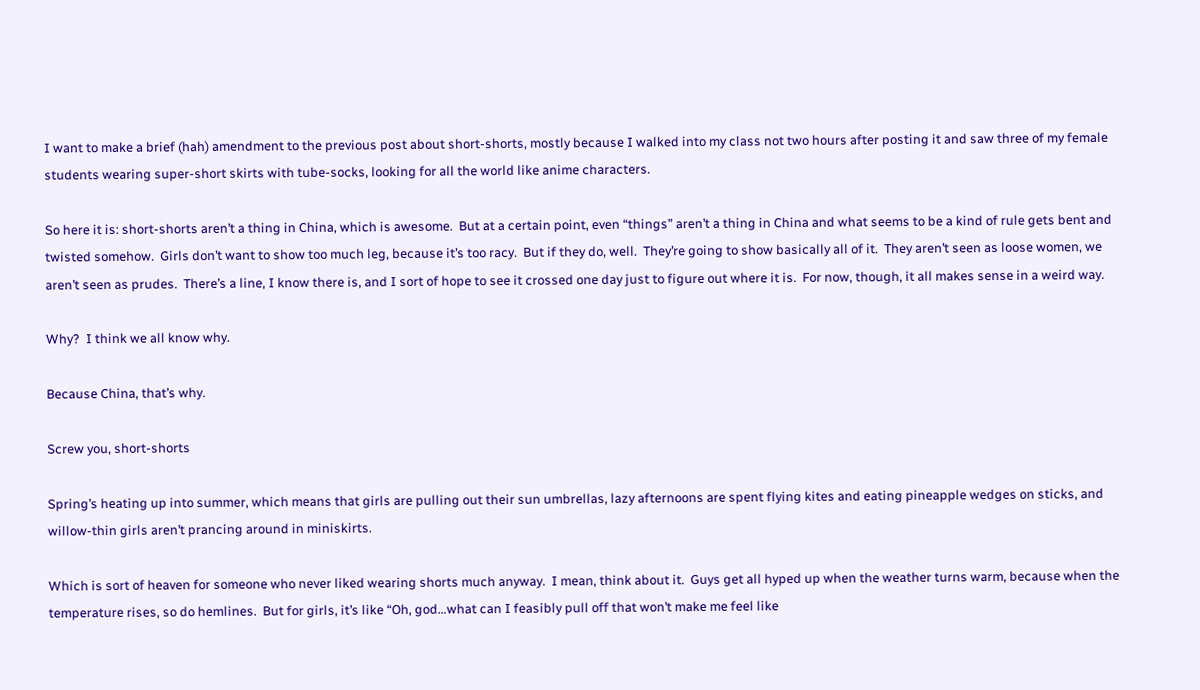I want to make a brief (hah) amendment to the previous post about short-shorts, mostly because I walked into my class not two hours after posting it and saw three of my female students wearing super-short skirts with tube-socks, looking for all the world like anime characters.

So here it is: short-shorts aren’t a thing in China, which is awesome.  But at a certain point, even “things” aren’t a thing in China and what seems to be a kind of rule gets bent and twisted somehow.  Girls don’t want to show too much leg, because it’s too racy.  But if they do, well.  They’re going to show basically all of it.  They aren’t seen as loose women, we aren’t seen as prudes.  There’s a line, I know there is, and I sort of hope to see it crossed one day just to figure out where it is.  For now, though, it all makes sense in a weird way.

Why?  I think we all know why.

Because China, that’s why.

Screw you, short-shorts

Spring’s heating up into summer, which means that girls are pulling out their sun umbrellas, lazy afternoons are spent flying kites and eating pineapple wedges on sticks, and willow-thin girls aren’t prancing around in miniskirts.

Which is sort of heaven for someone who never liked wearing shorts much anyway.  I mean, think about it.  Guys get all hyped up when the weather turns warm, because when the temperature rises, so do hemlines.  But for girls, it’s like “Oh, god…what can I feasibly pull off that won’t make me feel like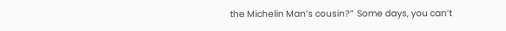the Michelin Man’s cousin?”  Some days, you can’t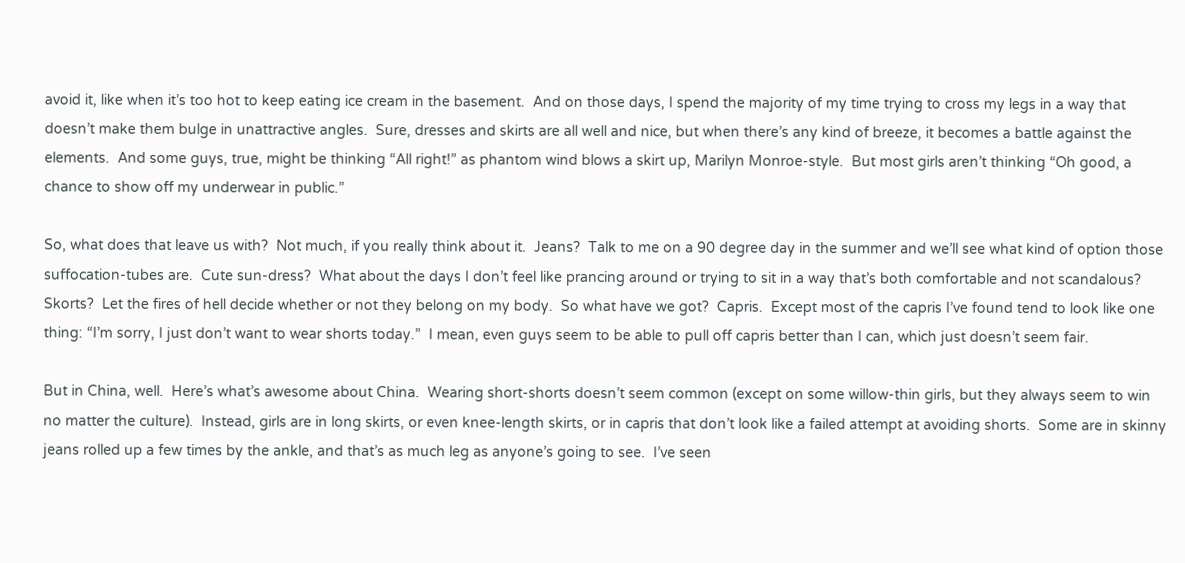avoid it, like when it’s too hot to keep eating ice cream in the basement.  And on those days, I spend the majority of my time trying to cross my legs in a way that doesn’t make them bulge in unattractive angles.  Sure, dresses and skirts are all well and nice, but when there’s any kind of breeze, it becomes a battle against the elements.  And some guys, true, might be thinking “All right!” as phantom wind blows a skirt up, Marilyn Monroe-style.  But most girls aren’t thinking “Oh good, a chance to show off my underwear in public.”

So, what does that leave us with?  Not much, if you really think about it.  Jeans?  Talk to me on a 90 degree day in the summer and we’ll see what kind of option those suffocation-tubes are.  Cute sun-dress?  What about the days I don’t feel like prancing around or trying to sit in a way that’s both comfortable and not scandalous?  Skorts?  Let the fires of hell decide whether or not they belong on my body.  So what have we got?  Capris.  Except most of the capris I’ve found tend to look like one thing: “I’m sorry, I just don’t want to wear shorts today.”  I mean, even guys seem to be able to pull off capris better than I can, which just doesn’t seem fair.

But in China, well.  Here’s what’s awesome about China.  Wearing short-shorts doesn’t seem common (except on some willow-thin girls, but they always seem to win no matter the culture).  Instead, girls are in long skirts, or even knee-length skirts, or in capris that don’t look like a failed attempt at avoiding shorts.  Some are in skinny jeans rolled up a few times by the ankle, and that’s as much leg as anyone’s going to see.  I’ve seen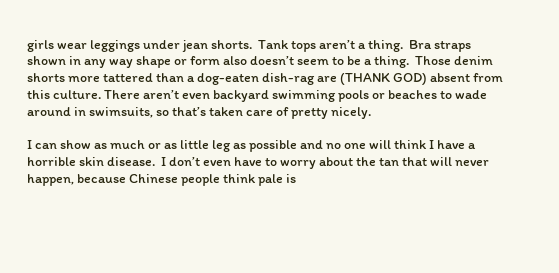girls wear leggings under jean shorts.  Tank tops aren’t a thing.  Bra straps shown in any way shape or form also doesn’t seem to be a thing.  Those denim shorts more tattered than a dog-eaten dish-rag are (THANK GOD) absent from this culture. There aren’t even backyard swimming pools or beaches to wade around in swimsuits, so that’s taken care of pretty nicely.

I can show as much or as little leg as possible and no one will think I have a horrible skin disease.  I don’t even have to worry about the tan that will never happen, because Chinese people think pale is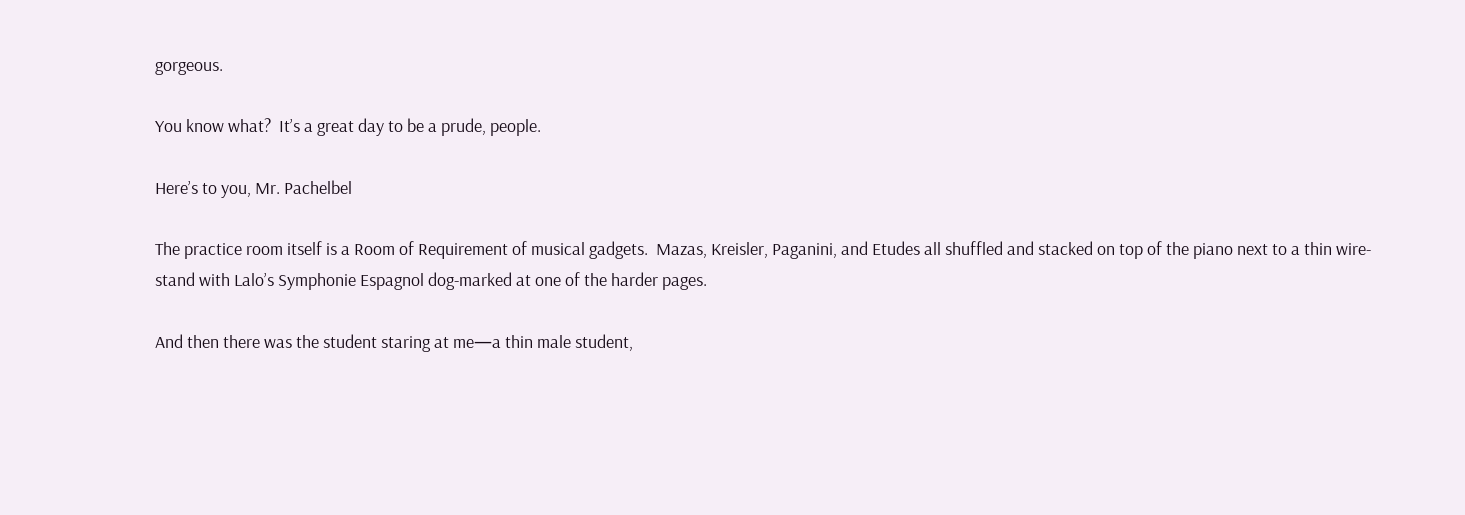gorgeous.

You know what?  It’s a great day to be a prude, people.

Here’s to you, Mr. Pachelbel

The practice room itself is a Room of Requirement of musical gadgets.  Mazas, Kreisler, Paganini, and Etudes all shuffled and stacked on top of the piano next to a thin wire-stand with Lalo’s Symphonie Espagnol dog-marked at one of the harder pages.

And then there was the student staring at me—a thin male student,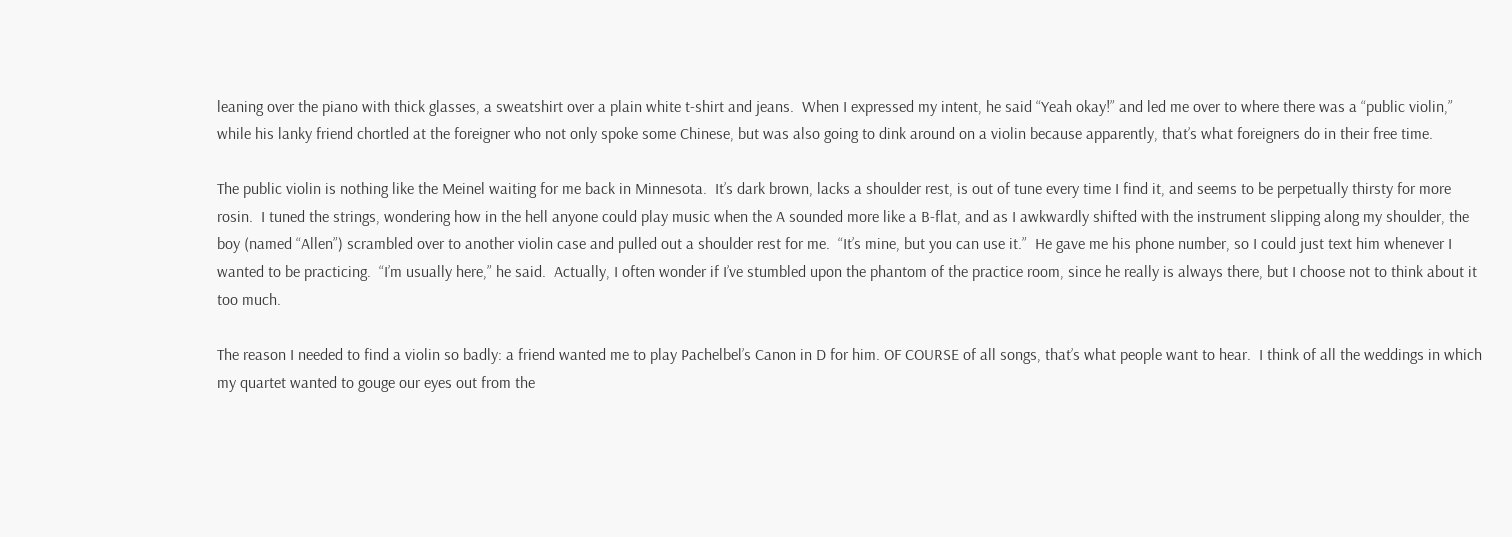leaning over the piano with thick glasses, a sweatshirt over a plain white t-shirt and jeans.  When I expressed my intent, he said “Yeah okay!” and led me over to where there was a “public violin,” while his lanky friend chortled at the foreigner who not only spoke some Chinese, but was also going to dink around on a violin because apparently, that’s what foreigners do in their free time.

The public violin is nothing like the Meinel waiting for me back in Minnesota.  It’s dark brown, lacks a shoulder rest, is out of tune every time I find it, and seems to be perpetually thirsty for more rosin.  I tuned the strings, wondering how in the hell anyone could play music when the A sounded more like a B-flat, and as I awkwardly shifted with the instrument slipping along my shoulder, the boy (named “Allen”) scrambled over to another violin case and pulled out a shoulder rest for me.  “It’s mine, but you can use it.”  He gave me his phone number, so I could just text him whenever I wanted to be practicing.  “I’m usually here,” he said.  Actually, I often wonder if I’ve stumbled upon the phantom of the practice room, since he really is always there, but I choose not to think about it too much.

The reason I needed to find a violin so badly: a friend wanted me to play Pachelbel’s Canon in D for him. OF COURSE of all songs, that’s what people want to hear.  I think of all the weddings in which my quartet wanted to gouge our eyes out from the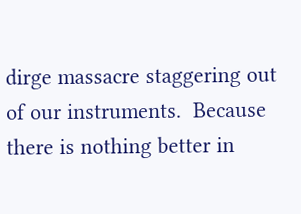dirge massacre staggering out of our instruments.  Because there is nothing better in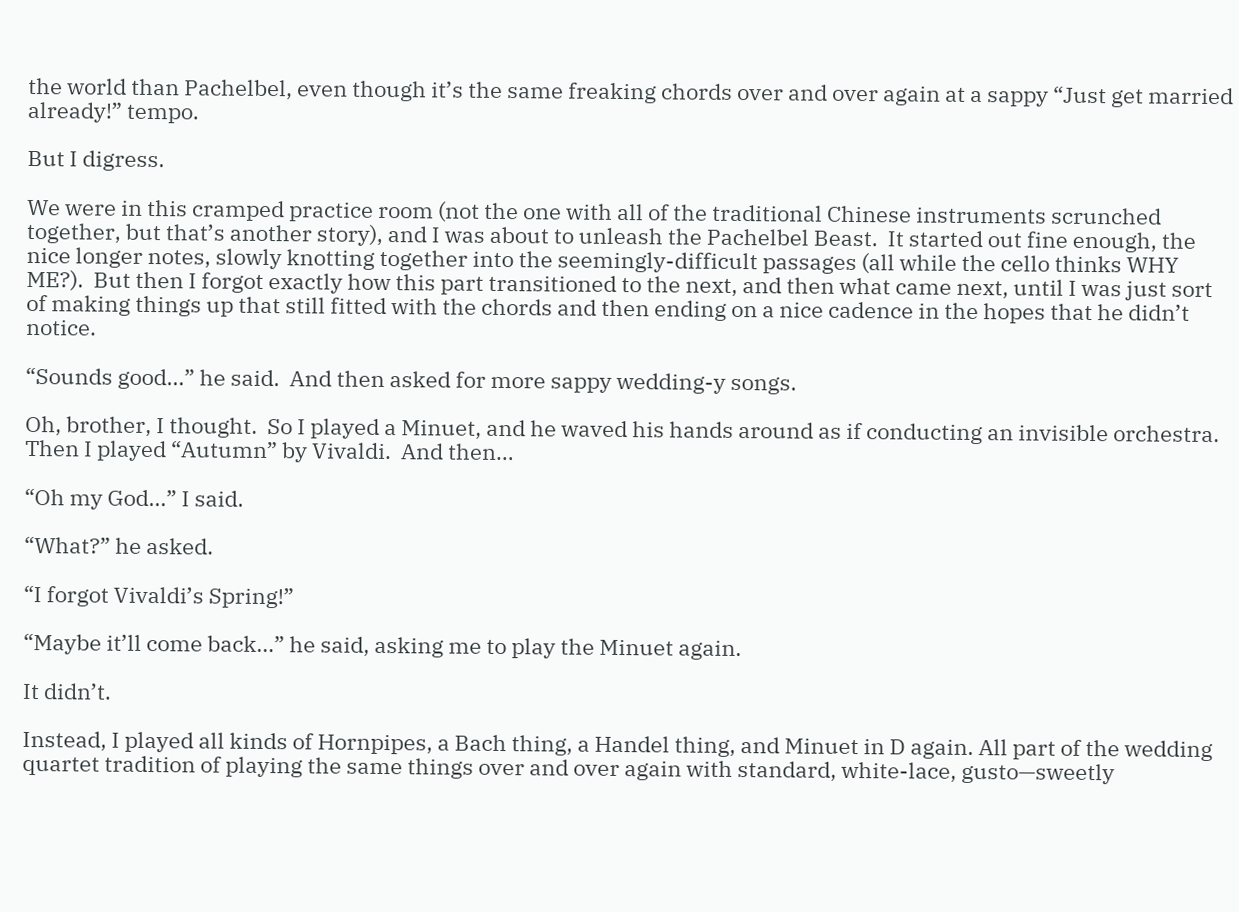the world than Pachelbel, even though it’s the same freaking chords over and over again at a sappy “Just get married already!” tempo.

But I digress.

We were in this cramped practice room (not the one with all of the traditional Chinese instruments scrunched together, but that’s another story), and I was about to unleash the Pachelbel Beast.  It started out fine enough, the nice longer notes, slowly knotting together into the seemingly-difficult passages (all while the cello thinks WHY ME?).  But then I forgot exactly how this part transitioned to the next, and then what came next, until I was just sort of making things up that still fitted with the chords and then ending on a nice cadence in the hopes that he didn’t notice.

“Sounds good…” he said.  And then asked for more sappy wedding-y songs.

Oh, brother, I thought.  So I played a Minuet, and he waved his hands around as if conducting an invisible orchestra.  Then I played “Autumn” by Vivaldi.  And then…

“Oh my God…” I said.

“What?” he asked.

“I forgot Vivaldi’s Spring!”

“Maybe it’ll come back…” he said, asking me to play the Minuet again.

It didn’t.

Instead, I played all kinds of Hornpipes, a Bach thing, a Handel thing, and Minuet in D again. All part of the wedding quartet tradition of playing the same things over and over again with standard, white-lace, gusto—sweetly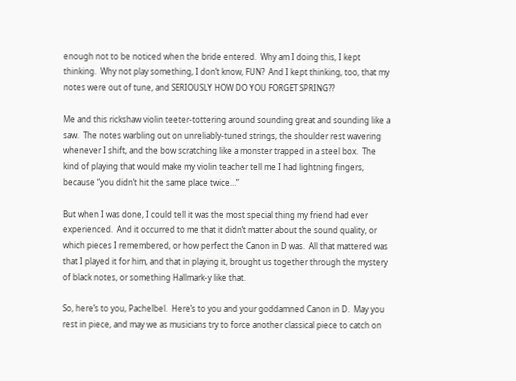enough not to be noticed when the bride entered.  Why am I doing this, I kept thinking.  Why not play something, I don’t know, FUN?  And I kept thinking, too, that my notes were out of tune, and SERIOUSLY HOW DO YOU FORGET SPRING??

Me and this rickshaw violin teeter-tottering around sounding great and sounding like a saw.  The notes warbling out on unreliably-tuned strings, the shoulder rest wavering whenever I shift, and the bow scratching like a monster trapped in a steel box.  The kind of playing that would make my violin teacher tell me I had lightning fingers, because “you didn’t hit the same place twice…”

But when I was done, I could tell it was the most special thing my friend had ever experienced.  And it occurred to me that it didn’t matter about the sound quality, or which pieces I remembered, or how perfect the Canon in D was.  All that mattered was that I played it for him, and that in playing it, brought us together through the mystery of black notes, or something Hallmark-y like that.

So, here’s to you, Pachelbel.  Here’s to you and your goddamned Canon in D.  May you rest in piece, and may we as musicians try to force another classical piece to catch on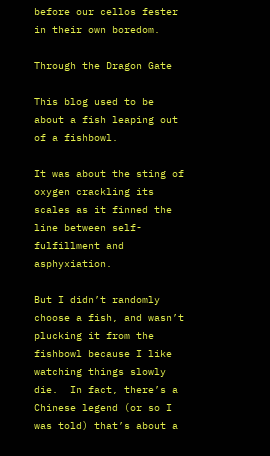before our cellos fester in their own boredom.

Through the Dragon Gate

This blog used to be about a fish leaping out of a fishbowl.

It was about the sting of oxygen crackling its scales as it finned the line between self-fulfillment and asphyxiation.

But I didn’t randomly choose a fish, and wasn’t plucking it from the fishbowl because I like watching things slowly die.  In fact, there’s a Chinese legend (or so I was told) that’s about a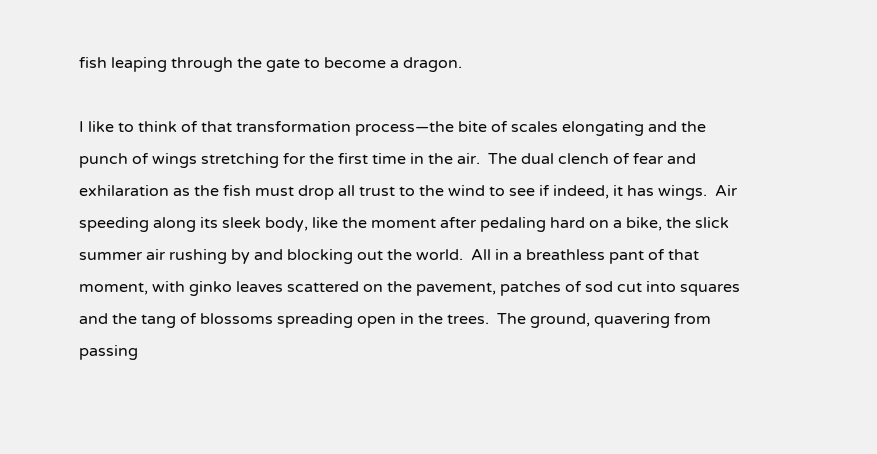fish leaping through the gate to become a dragon.

I like to think of that transformation process—the bite of scales elongating and the punch of wings stretching for the first time in the air.  The dual clench of fear and exhilaration as the fish must drop all trust to the wind to see if indeed, it has wings.  Air speeding along its sleek body, like the moment after pedaling hard on a bike, the slick summer air rushing by and blocking out the world.  All in a breathless pant of that moment, with ginko leaves scattered on the pavement, patches of sod cut into squares and the tang of blossoms spreading open in the trees.  The ground, quavering from passing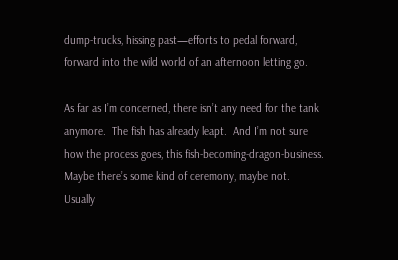dump-trucks, hissing past—efforts to pedal forward, forward into the wild world of an afternoon letting go.

As far as I’m concerned, there isn’t any need for the tank anymore.  The fish has already leapt.  And I’m not sure how the process goes, this fish-becoming-dragon-business.  Maybe there’s some kind of ceremony, maybe not.  Usually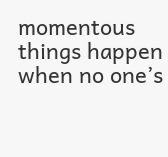momentous things happen when no one’s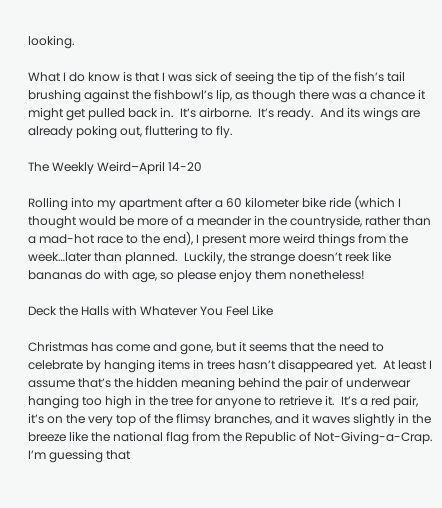looking.

What I do know is that I was sick of seeing the tip of the fish’s tail brushing against the fishbowl’s lip, as though there was a chance it might get pulled back in.  It’s airborne.  It’s ready.  And its wings are already poking out, fluttering to fly.

The Weekly Weird–April 14-20

Rolling into my apartment after a 60 kilometer bike ride (which I thought would be more of a meander in the countryside, rather than a mad-hot race to the end), I present more weird things from the week…later than planned.  Luckily, the strange doesn’t reek like bananas do with age, so please enjoy them nonetheless!

Deck the Halls with Whatever You Feel Like

Christmas has come and gone, but it seems that the need to celebrate by hanging items in trees hasn’t disappeared yet.  At least I assume that’s the hidden meaning behind the pair of underwear hanging too high in the tree for anyone to retrieve it.  It’s a red pair, it’s on the very top of the flimsy branches, and it waves slightly in the breeze like the national flag from the Republic of Not-Giving-a-Crap.  I’m guessing that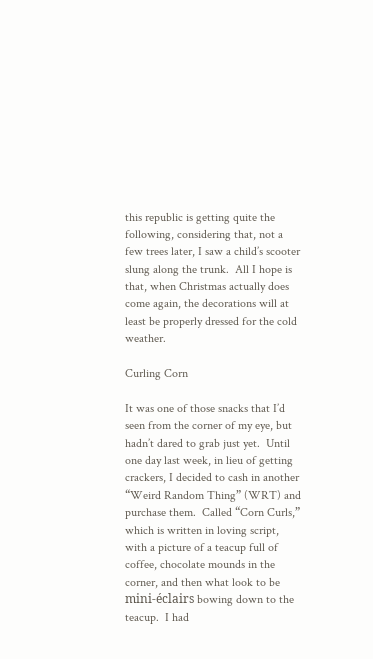this republic is getting quite the following, considering that, not a few trees later, I saw a child’s scooter slung along the trunk.  All I hope is that, when Christmas actually does come again, the decorations will at least be properly dressed for the cold weather.

Curling Corn

It was one of those snacks that I’d seen from the corner of my eye, but hadn’t dared to grab just yet.  Until one day last week, in lieu of getting crackers, I decided to cash in another “Weird Random Thing” (WRT) and purchase them.  Called “Corn Curls,” which is written in loving script, with a picture of a teacup full of coffee, chocolate mounds in the corner, and then what look to be mini-éclairs bowing down to the teacup.  I had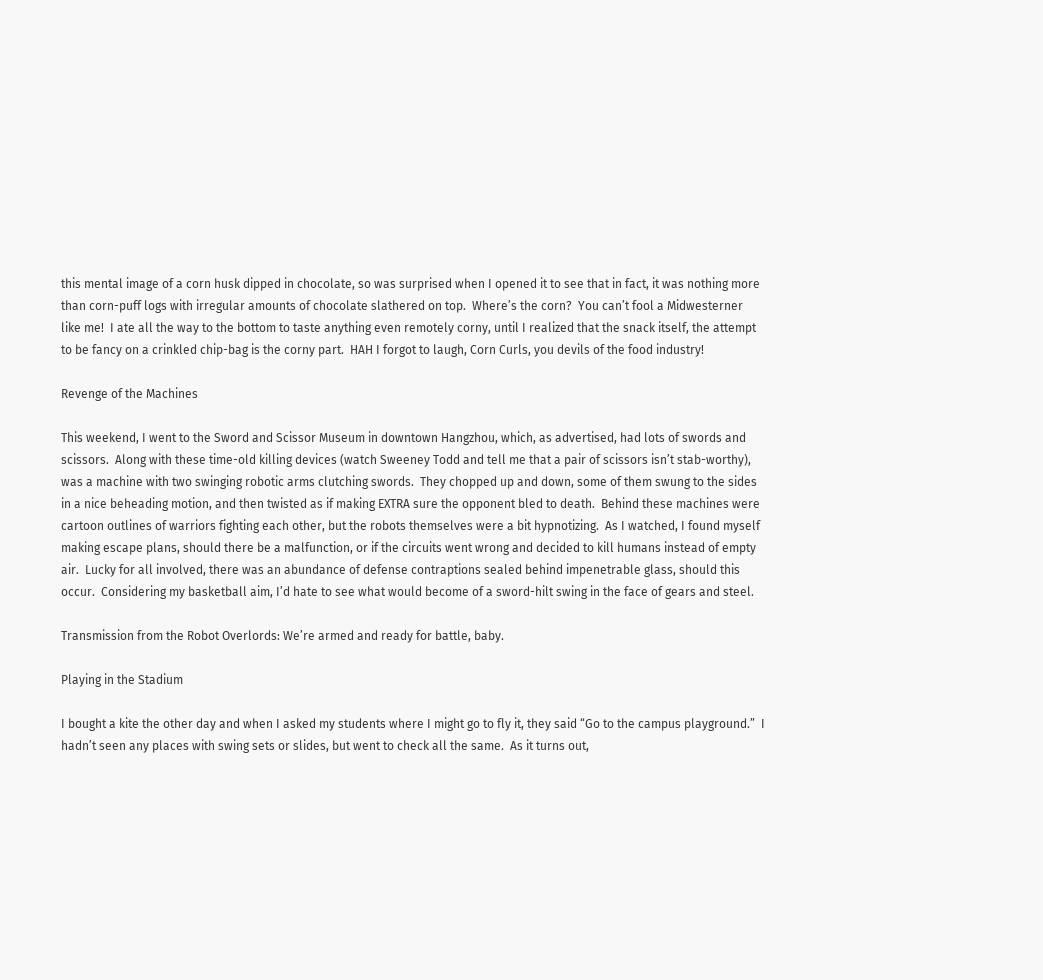this mental image of a corn husk dipped in chocolate, so was surprised when I opened it to see that in fact, it was nothing more than corn-puff logs with irregular amounts of chocolate slathered on top.  Where’s the corn?  You can’t fool a Midwesterner like me!  I ate all the way to the bottom to taste anything even remotely corny, until I realized that the snack itself, the attempt to be fancy on a crinkled chip-bag is the corny part.  HAH I forgot to laugh, Corn Curls, you devils of the food industry!

Revenge of the Machines

This weekend, I went to the Sword and Scissor Museum in downtown Hangzhou, which, as advertised, had lots of swords and scissors.  Along with these time-old killing devices (watch Sweeney Todd and tell me that a pair of scissors isn’t stab-worthy), was a machine with two swinging robotic arms clutching swords.  They chopped up and down, some of them swung to the sides in a nice beheading motion, and then twisted as if making EXTRA sure the opponent bled to death.  Behind these machines were cartoon outlines of warriors fighting each other, but the robots themselves were a bit hypnotizing.  As I watched, I found myself making escape plans, should there be a malfunction, or if the circuits went wrong and decided to kill humans instead of empty air.  Lucky for all involved, there was an abundance of defense contraptions sealed behind impenetrable glass, should this occur.  Considering my basketball aim, I’d hate to see what would become of a sword-hilt swing in the face of gears and steel.

Transmission from the Robot Overlords: We’re armed and ready for battle, baby.

Playing in the Stadium

I bought a kite the other day and when I asked my students where I might go to fly it, they said “Go to the campus playground.”  I hadn’t seen any places with swing sets or slides, but went to check all the same.  As it turns out,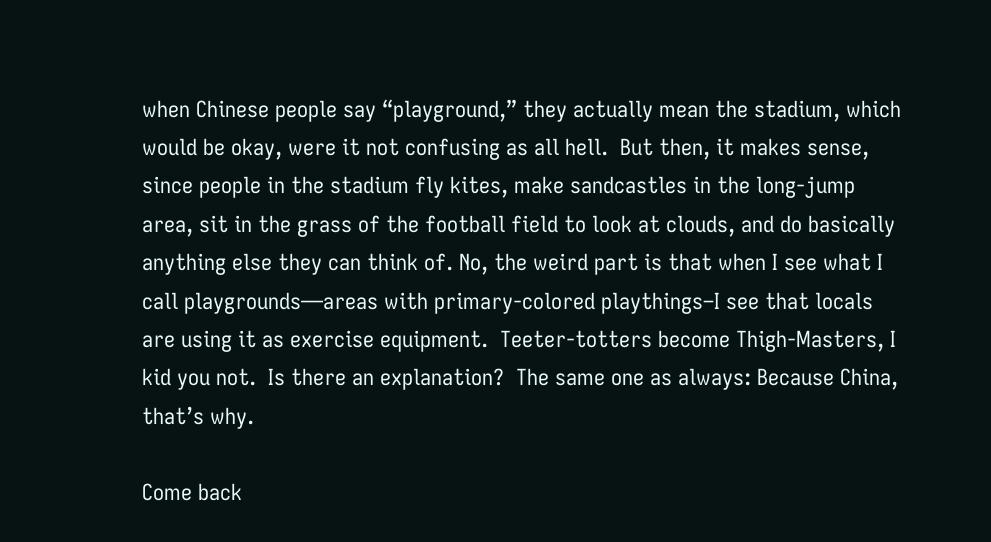when Chinese people say “playground,” they actually mean the stadium, which would be okay, were it not confusing as all hell.  But then, it makes sense, since people in the stadium fly kites, make sandcastles in the long-jump area, sit in the grass of the football field to look at clouds, and do basically anything else they can think of. No, the weird part is that when I see what I call playgrounds—areas with primary-colored playthings–I see that locals are using it as exercise equipment.  Teeter-totters become Thigh-Masters, I kid you not.  Is there an explanation?  The same one as always: Because China, that’s why.

Come back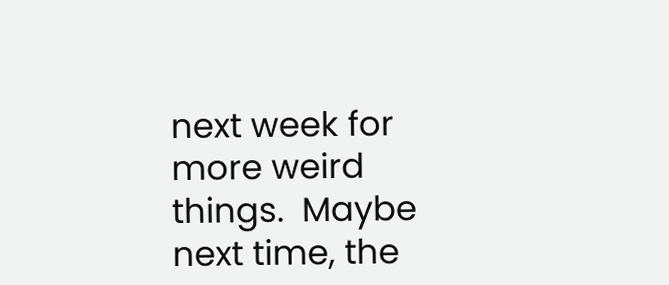next week for more weird things.  Maybe next time, the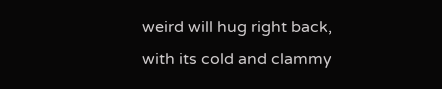weird will hug right back, with its cold and clammy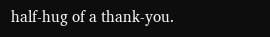half-hug of a thank-you.